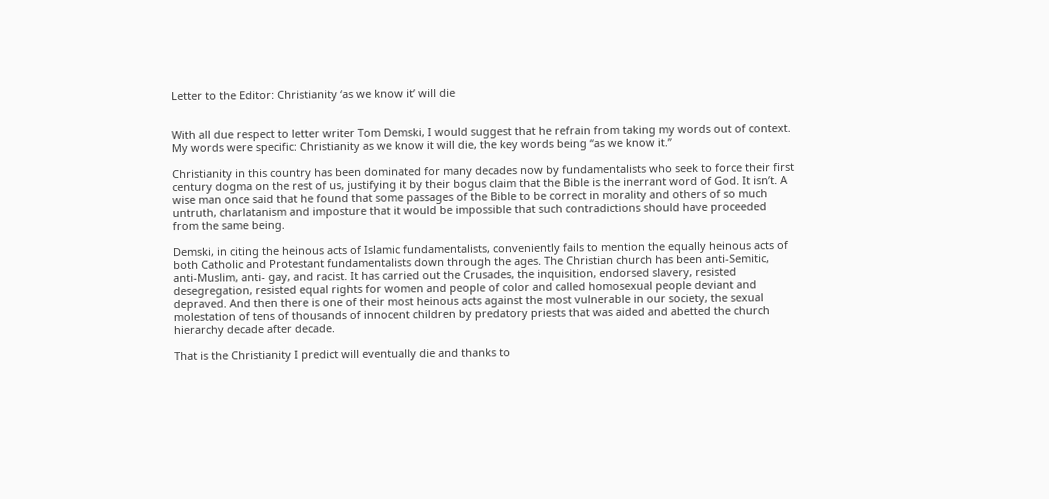Letter to the Editor: Christianity ‘as we know it’ will die


With all due respect to letter writer Tom Demski, I would suggest that he refrain from taking my words out of context. My words were specific: Christianity as we know it will die, the key words being “as we know it.”

Christianity in this country has been dominated for many decades now by fundamentalists who seek to force their first century dogma on the rest of us, justifying it by their bogus claim that the Bible is the inerrant word of God. It isn’t. A wise man once said that he found that some passages of the Bible to be correct in morality and others of so much untruth, charlatanism and imposture that it would be impossible that such contradictions should have proceeded from the same being.

Demski, in citing the heinous acts of Islamic fundamentalists, conveniently fails to mention the equally heinous acts of both Catholic and Protestant fundamentalists down through the ages. The Christian church has been anti-Semitic, anti-Muslim, anti- gay, and racist. It has carried out the Crusades, the inquisition, endorsed slavery, resisted desegregation, resisted equal rights for women and people of color and called homosexual people deviant and depraved. And then there is one of their most heinous acts against the most vulnerable in our society, the sexual molestation of tens of thousands of innocent children by predatory priests that was aided and abetted the church hierarchy decade after decade.

That is the Christianity I predict will eventually die and thanks to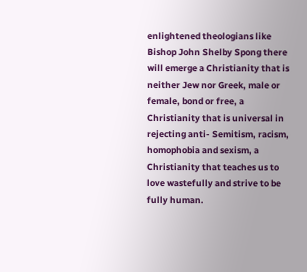enlightened theologians like Bishop John Shelby Spong there will emerge a Christianity that is neither Jew nor Greek, male or female, bond or free, a Christianity that is universal in rejecting anti- Semitism, racism, homophobia and sexism, a Christianity that teaches us to love wastefully and strive to be fully human.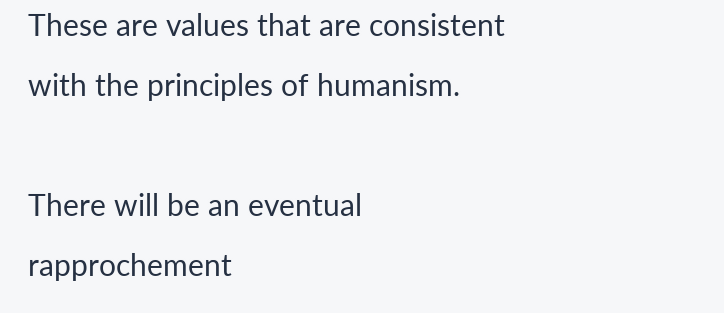These are values that are consistent with the principles of humanism.

There will be an eventual rapprochement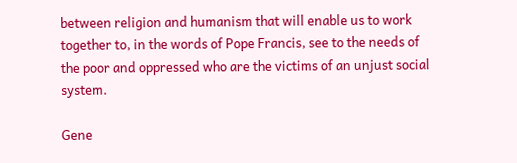between religion and humanism that will enable us to work together to, in the words of Pope Francis, see to the needs of the poor and oppressed who are the victims of an unjust social system.

Gene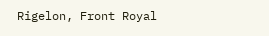Rigelon, Front Royal